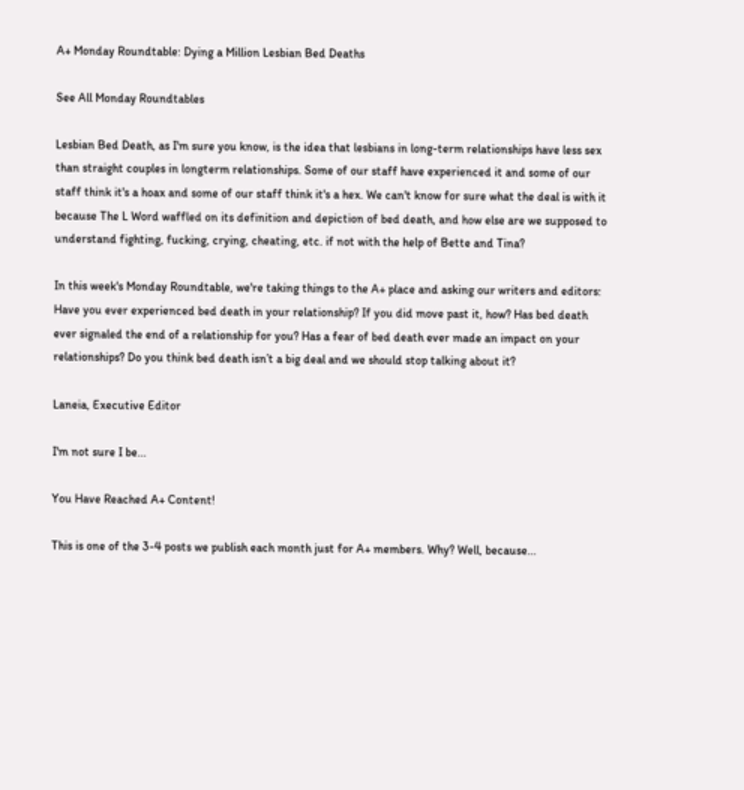A+ Monday Roundtable: Dying a Million Lesbian Bed Deaths

See All Monday Roundtables

Lesbian Bed Death, as I'm sure you know, is the idea that lesbians in long-term relationships have less sex than straight couples in longterm relationships. Some of our staff have experienced it and some of our staff think it's a hoax and some of our staff think it's a hex. We can't know for sure what the deal is with it because The L Word waffled on its definition and depiction of bed death, and how else are we supposed to understand fighting, fucking, crying, cheating, etc. if not with the help of Bette and Tina?

In this week's Monday Roundtable, we're taking things to the A+ place and asking our writers and editors: Have you ever experienced bed death in your relationship? If you did move past it, how? Has bed death ever signaled the end of a relationship for you? Has a fear of bed death ever made an impact on your relationships? Do you think bed death isn’t a big deal and we should stop talking about it?

Laneia, Executive Editor

I'm not sure I be...

You Have Reached A+ Content!

This is one of the 3-4 posts we publish each month just for A+ members. Why? Well, because...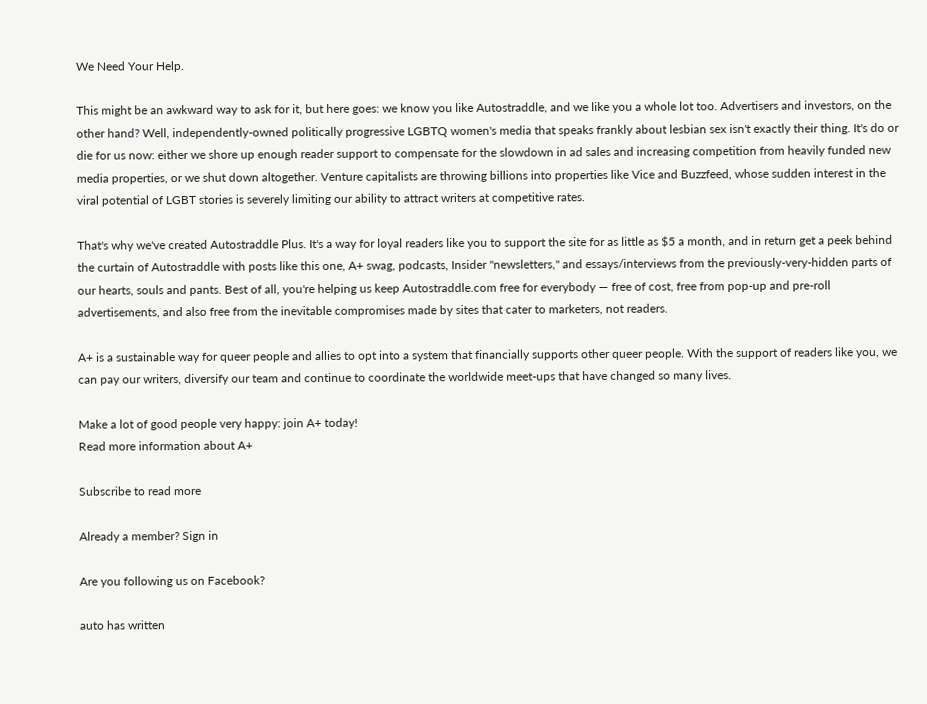We Need Your Help.

This might be an awkward way to ask for it, but here goes: we know you like Autostraddle, and we like you a whole lot too. Advertisers and investors, on the other hand? Well, independently-owned politically progressive LGBTQ women's media that speaks frankly about lesbian sex isn't exactly their thing. It's do or die for us now: either we shore up enough reader support to compensate for the slowdown in ad sales and increasing competition from heavily funded new media properties, or we shut down altogether. Venture capitalists are throwing billions into properties like Vice and Buzzfeed, whose sudden interest in the viral potential of LGBT stories is severely limiting our ability to attract writers at competitive rates.

That's why we've created Autostraddle Plus. It's a way for loyal readers like you to support the site for as little as $5 a month, and in return get a peek behind the curtain of Autostraddle with posts like this one, A+ swag, podcasts, Insider "newsletters," and essays/interviews from the previously-very-hidden parts of our hearts, souls and pants. Best of all, you're helping us keep Autostraddle.com free for everybody — free of cost, free from pop-up and pre-roll advertisements, and also free from the inevitable compromises made by sites that cater to marketers, not readers.

A+ is a sustainable way for queer people and allies to opt into a system that financially supports other queer people. With the support of readers like you, we can pay our writers, diversify our team and continue to coordinate the worldwide meet-ups that have changed so many lives.

Make a lot of good people very happy: join A+ today!
Read more information about A+

Subscribe to read more

Already a member? Sign in

Are you following us on Facebook?

auto has written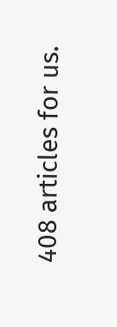408 articles for us.